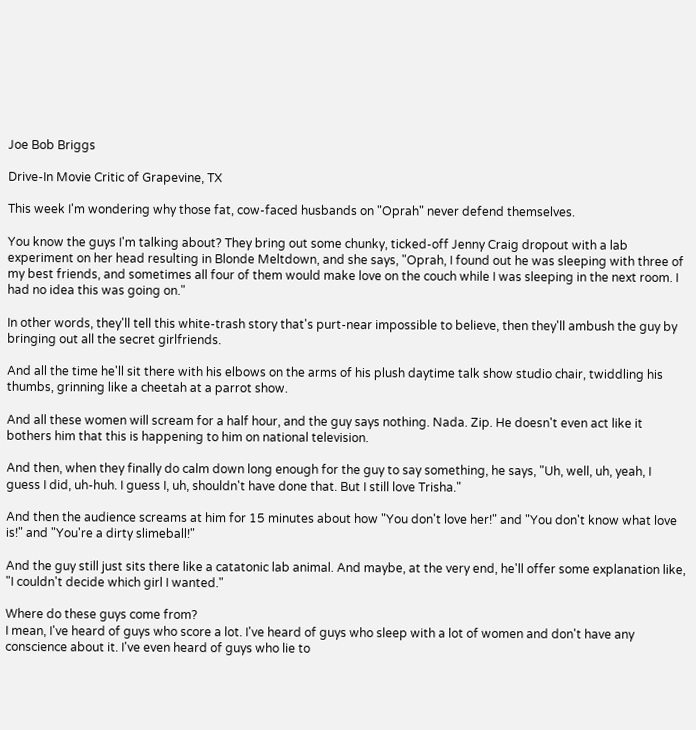Joe Bob Briggs

Drive-In Movie Critic of Grapevine, TX

This week I'm wondering why those fat, cow-faced husbands on "Oprah" never defend themselves.

You know the guys I'm talking about? They bring out some chunky, ticked-off Jenny Craig dropout with a lab experiment on her head resulting in Blonde Meltdown, and she says, "Oprah, I found out he was sleeping with three of my best friends, and sometimes all four of them would make love on the couch while I was sleeping in the next room. I had no idea this was going on."

In other words, they'll tell this white-trash story that's purt-near impossible to believe, then they'll ambush the guy by bringing out all the secret girlfriends.

And all the time he'll sit there with his elbows on the arms of his plush daytime talk show studio chair, twiddling his thumbs, grinning like a cheetah at a parrot show.

And all these women will scream for a half hour, and the guy says nothing. Nada. Zip. He doesn't even act like it bothers him that this is happening to him on national television.

And then, when they finally do calm down long enough for the guy to say something, he says, "Uh, well, uh, yeah, I guess I did, uh-huh. I guess I, uh, shouldn't have done that. But I still love Trisha."

And then the audience screams at him for 15 minutes about how "You don't love her!" and "You don't know what love is!" and "You're a dirty slimeball!"

And the guy still just sits there like a catatonic lab animal. And maybe, at the very end, he'll offer some explanation like, "I couldn't decide which girl I wanted."

Where do these guys come from?
I mean, I've heard of guys who score a lot. I've heard of guys who sleep with a lot of women and don't have any conscience about it. I've even heard of guys who lie to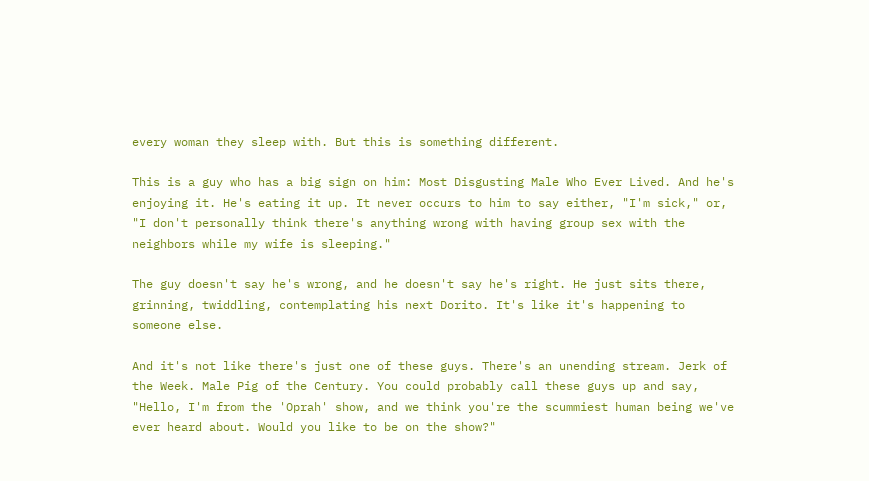every woman they sleep with. But this is something different.

This is a guy who has a big sign on him: Most Disgusting Male Who Ever Lived. And he's enjoying it. He's eating it up. It never occurs to him to say either, "I'm sick," or, "I don't personally think there's anything wrong with having group sex with the neighbors while my wife is sleeping."

The guy doesn't say he's wrong, and he doesn't say he's right. He just sits there, grinning, twiddling, contemplating his next Dorito. It's like it's happening to someone else.

And it's not like there's just one of these guys. There's an unending stream. Jerk of the Week. Male Pig of the Century. You could probably call these guys up and say, "Hello, I'm from the 'Oprah' show, and we think you're the scummiest human being we've ever heard about. Would you like to be on the show?"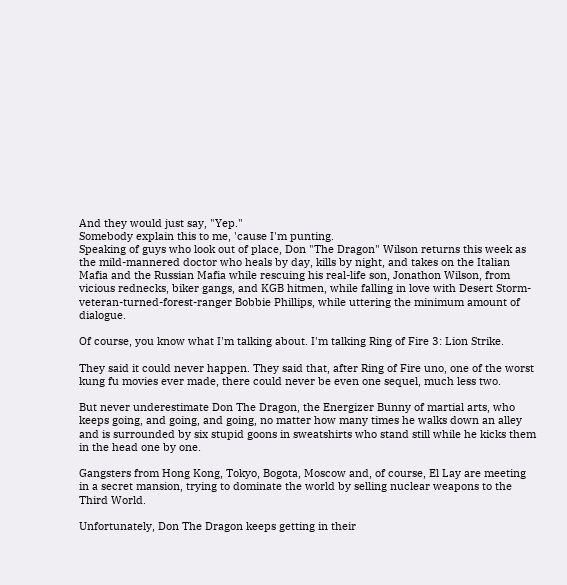And they would just say, "Yep."
Somebody explain this to me, 'cause I'm punting.
Speaking of guys who look out of place, Don "The Dragon" Wilson returns this week as the mild-mannered doctor who heals by day, kills by night, and takes on the Italian Mafia and the Russian Mafia while rescuing his real-life son, Jonathon Wilson, from vicious rednecks, biker gangs, and KGB hitmen, while falling in love with Desert Storm-veteran-turned-forest-ranger Bobbie Phillips, while uttering the minimum amount of dialogue.

Of course, you know what I'm talking about. I'm talking Ring of Fire 3: Lion Strike.

They said it could never happen. They said that, after Ring of Fire uno, one of the worst kung fu movies ever made, there could never be even one sequel, much less two.

But never underestimate Don The Dragon, the Energizer Bunny of martial arts, who keeps going, and going, and going, no matter how many times he walks down an alley and is surrounded by six stupid goons in sweatshirts who stand still while he kicks them in the head one by one.

Gangsters from Hong Kong, Tokyo, Bogota, Moscow and, of course, El Lay are meeting in a secret mansion, trying to dominate the world by selling nuclear weapons to the Third World.

Unfortunately, Don The Dragon keeps getting in their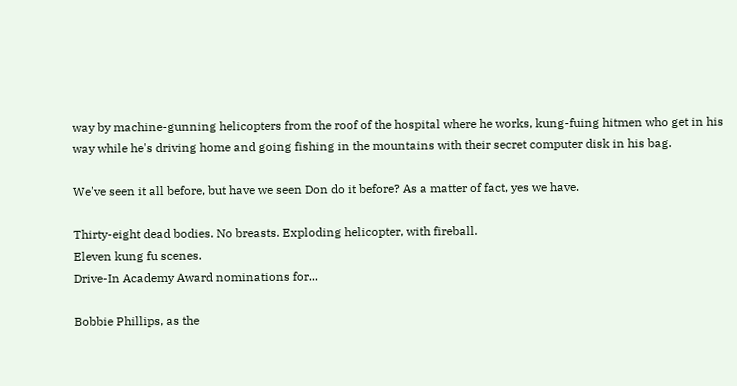way by machine-gunning helicopters from the roof of the hospital where he works, kung-fuing hitmen who get in his way while he's driving home and going fishing in the mountains with their secret computer disk in his bag.

We've seen it all before, but have we seen Don do it before? As a matter of fact, yes we have.

Thirty-eight dead bodies. No breasts. Exploding helicopter, with fireball.
Eleven kung fu scenes.
Drive-In Academy Award nominations for...

Bobbie Phillips, as the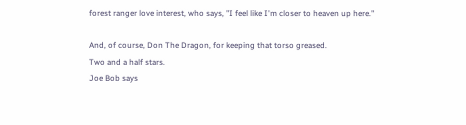forest ranger love interest, who says, "I feel like I'm closer to heaven up here."

And, of course, Don The Dragon, for keeping that torso greased.
Two and a half stars.
Joe Bob says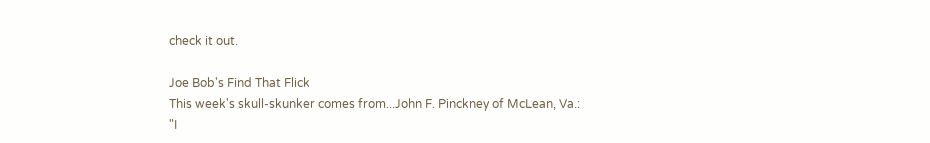check it out.

Joe Bob's Find That Flick
This week's skull-skunker comes from...John F. Pinckney of McLean, Va.:
"I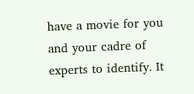have a movie for you and your cadre of experts to identify. It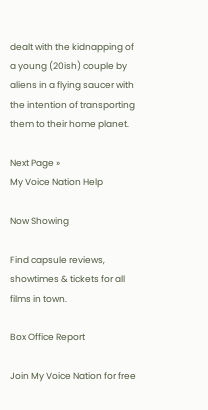dealt with the kidnapping of a young (20ish) couple by aliens in a flying saucer with the intention of transporting them to their home planet.

Next Page »
My Voice Nation Help

Now Showing

Find capsule reviews, showtimes & tickets for all films in town.

Box Office Report

Join My Voice Nation for free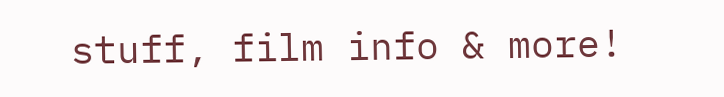stuff, film info & more!